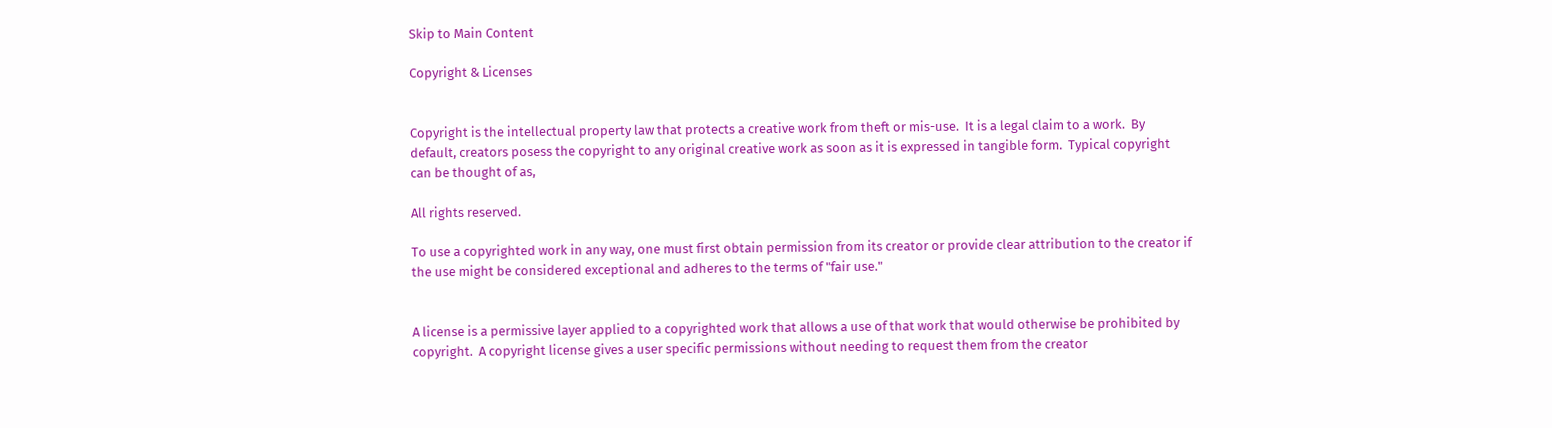Skip to Main Content

Copyright & Licenses


Copyright is the intellectual property law that protects a creative work from theft or mis-use.  It is a legal claim to a work.  By default, creators posess the copyright to any original creative work as soon as it is expressed in tangible form.  Typical copyright can be thought of as,

All rights reserved.

To use a copyrighted work in any way, one must first obtain permission from its creator or provide clear attribution to the creator if the use might be considered exceptional and adheres to the terms of "fair use."


A license is a permissive layer applied to a copyrighted work that allows a use of that work that would otherwise be prohibited by copyright.  A copyright license gives a user specific permissions without needing to request them from the creator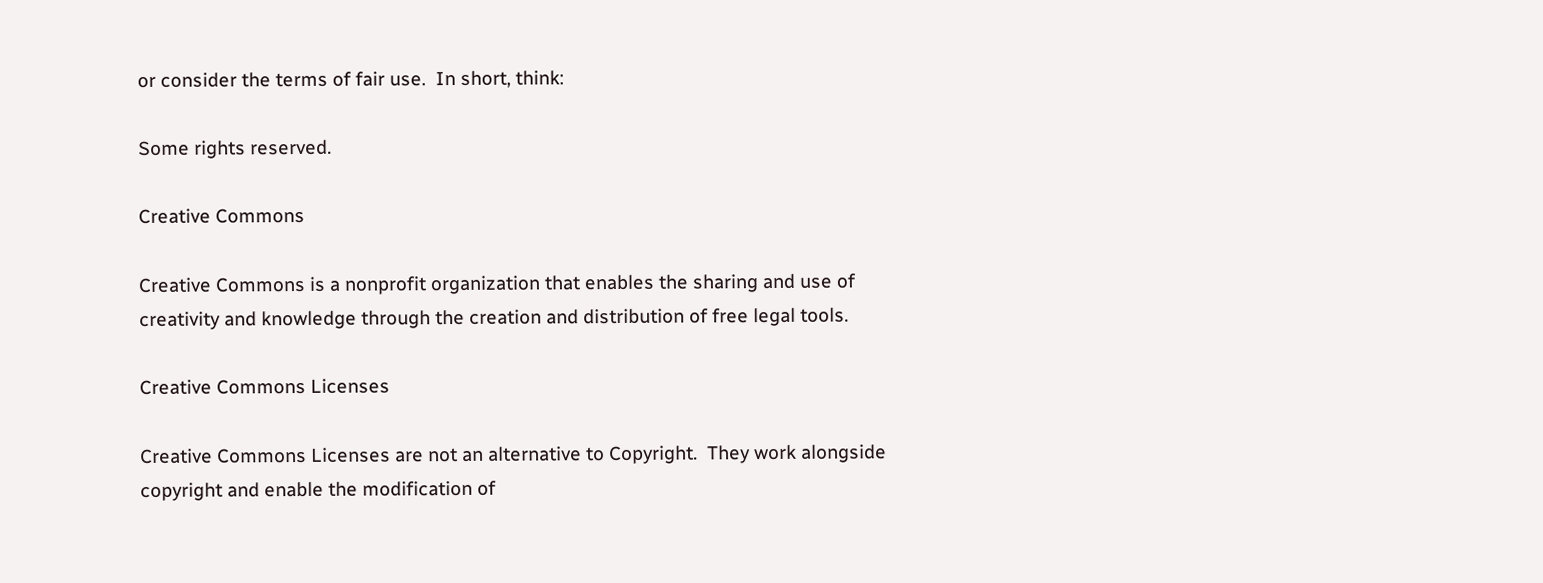or consider the terms of fair use.  In short, think:

Some rights reserved.

Creative Commons

Creative Commons is a nonprofit organization that enables the sharing and use of creativity and knowledge through the creation and distribution of free legal tools.

Creative Commons Licenses

Creative Commons Licenses are not an alternative to Copyright.  They work alongside copyright and enable the modification of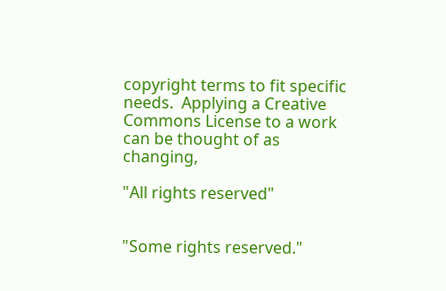copyright terms to fit specific needs.  Applying a Creative Commons License to a work can be thought of as changing,

"All rights reserved"


"Some rights reserved."